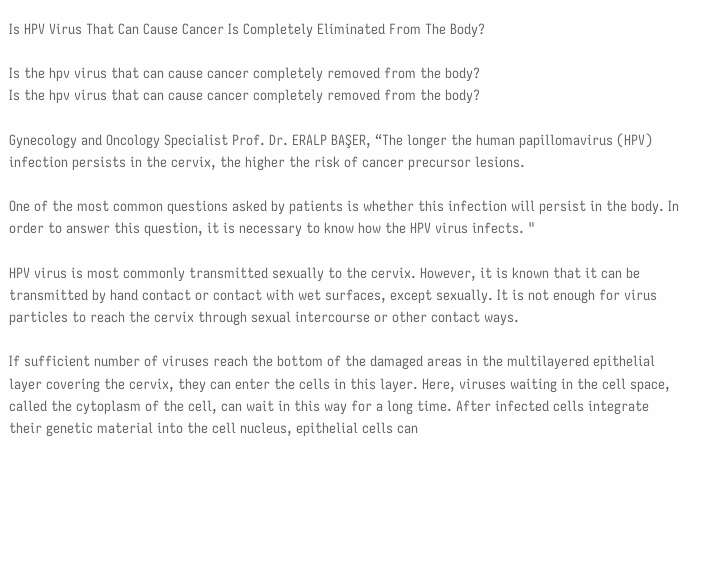Is HPV Virus That Can Cause Cancer Is Completely Eliminated From The Body?

Is the hpv virus that can cause cancer completely removed from the body?
Is the hpv virus that can cause cancer completely removed from the body?

Gynecology and Oncology Specialist Prof. Dr. ERALP BAŞER, “The longer the human papillomavirus (HPV) infection persists in the cervix, the higher the risk of cancer precursor lesions.

One of the most common questions asked by patients is whether this infection will persist in the body. In order to answer this question, it is necessary to know how the HPV virus infects. "

HPV virus is most commonly transmitted sexually to the cervix. However, it is known that it can be transmitted by hand contact or contact with wet surfaces, except sexually. It is not enough for virus particles to reach the cervix through sexual intercourse or other contact ways.

If sufficient number of viruses reach the bottom of the damaged areas in the multilayered epithelial layer covering the cervix, they can enter the cells in this layer. Here, viruses waiting in the cell space, called the cytoplasm of the cell, can wait in this way for a long time. After infected cells integrate their genetic material into the cell nucleus, epithelial cells can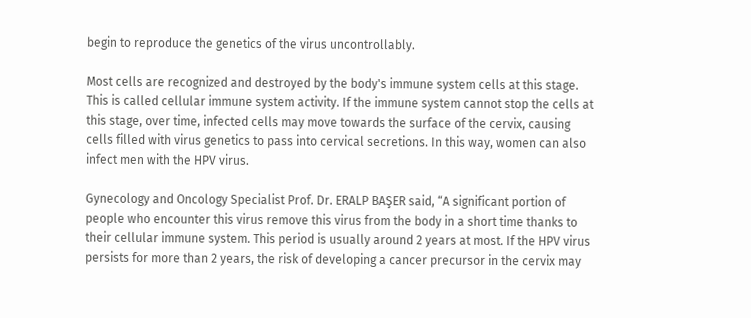begin to reproduce the genetics of the virus uncontrollably.

Most cells are recognized and destroyed by the body's immune system cells at this stage. This is called cellular immune system activity. If the immune system cannot stop the cells at this stage, over time, infected cells may move towards the surface of the cervix, causing cells filled with virus genetics to pass into cervical secretions. In this way, women can also infect men with the HPV virus.

Gynecology and Oncology Specialist Prof. Dr. ERALP BAŞER said, “A significant portion of people who encounter this virus remove this virus from the body in a short time thanks to their cellular immune system. This period is usually around 2 years at most. If the HPV virus persists for more than 2 years, the risk of developing a cancer precursor in the cervix may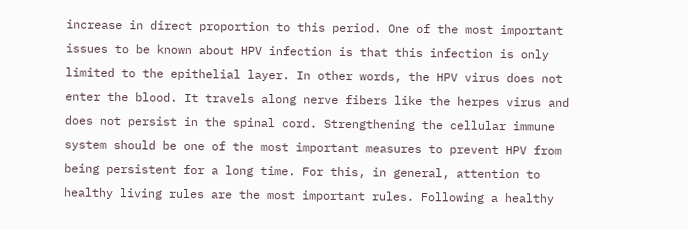increase in direct proportion to this period. One of the most important issues to be known about HPV infection is that this infection is only limited to the epithelial layer. In other words, the HPV virus does not enter the blood. It travels along nerve fibers like the herpes virus and does not persist in the spinal cord. Strengthening the cellular immune system should be one of the most important measures to prevent HPV from being persistent for a long time. For this, in general, attention to healthy living rules are the most important rules. Following a healthy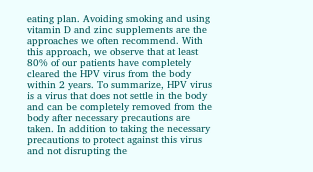eating plan. Avoiding smoking and using vitamin D and zinc supplements are the approaches we often recommend. With this approach, we observe that at least 80% of our patients have completely cleared the HPV virus from the body within 2 years. To summarize, HPV virus is a virus that does not settle in the body and can be completely removed from the body after necessary precautions are taken. In addition to taking the necessary precautions to protect against this virus and not disrupting the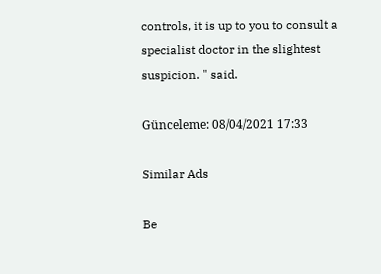controls, it is up to you to consult a specialist doctor in the slightest suspicion. " said.

Günceleme: 08/04/2021 17:33

Similar Ads

Be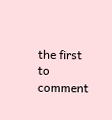the first to comment